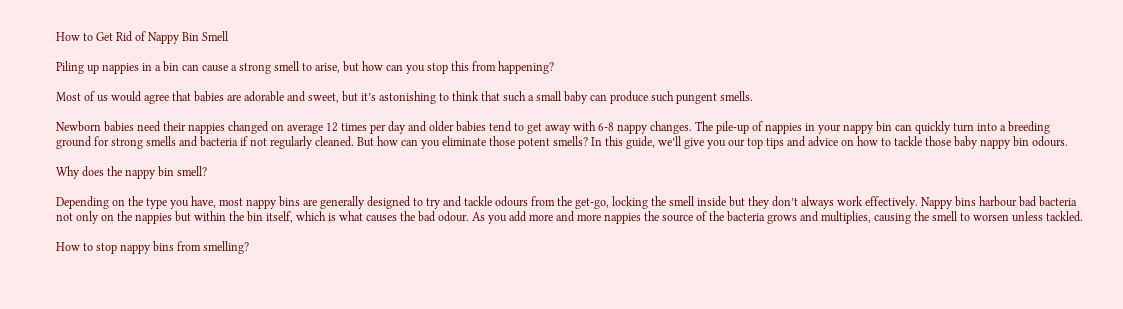How to Get Rid of Nappy Bin Smell

Piling up nappies in a bin can cause a strong smell to arise, but how can you stop this from happening?

Most of us would agree that babies are adorable and sweet, but it’s astonishing to think that such a small baby can produce such pungent smells.

Newborn babies need their nappies changed on average 12 times per day and older babies tend to get away with 6-8 nappy changes. The pile-up of nappies in your nappy bin can quickly turn into a breeding ground for strong smells and bacteria if not regularly cleaned. But how can you eliminate those potent smells? In this guide, we’ll give you our top tips and advice on how to tackle those baby nappy bin odours.

Why does the nappy bin smell?

Depending on the type you have, most nappy bins are generally designed to try and tackle odours from the get-go, locking the smell inside but they don’t always work effectively. Nappy bins harbour bad bacteria not only on the nappies but within the bin itself, which is what causes the bad odour. As you add more and more nappies the source of the bacteria grows and multiplies, causing the smell to worsen unless tackled.

How to stop nappy bins from smelling?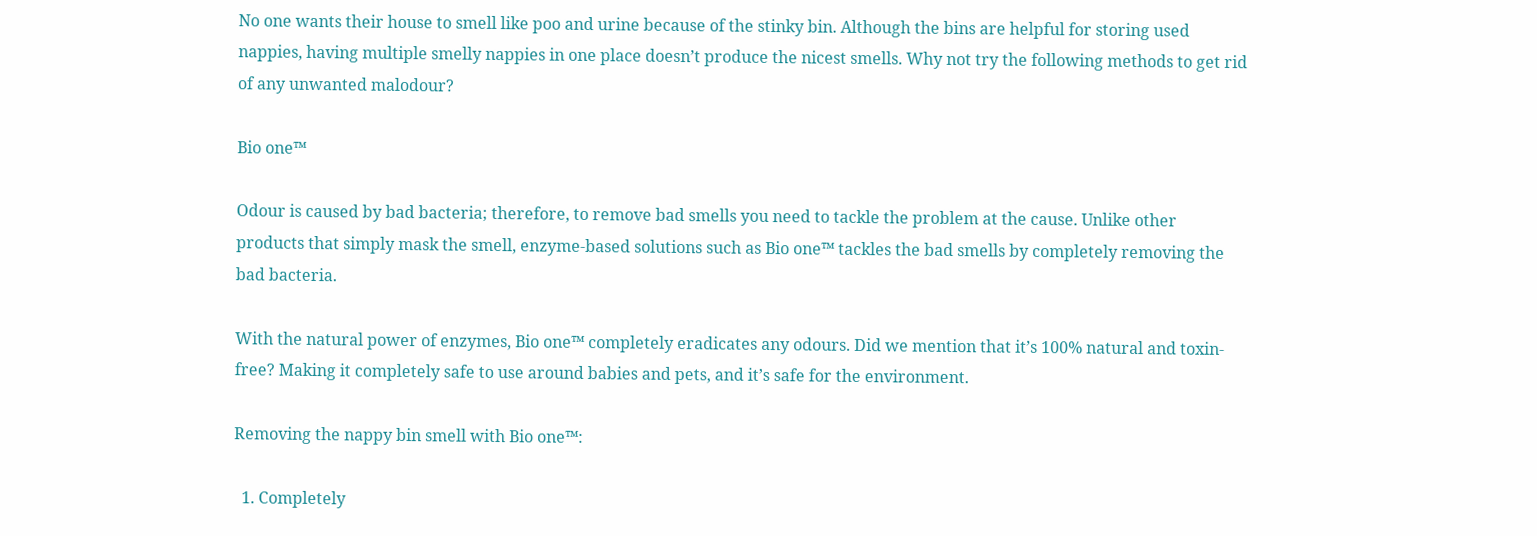No one wants their house to smell like poo and urine because of the stinky bin. Although the bins are helpful for storing used nappies, having multiple smelly nappies in one place doesn’t produce the nicest smells. Why not try the following methods to get rid of any unwanted malodour?

Bio one™

Odour is caused by bad bacteria; therefore, to remove bad smells you need to tackle the problem at the cause. Unlike other products that simply mask the smell, enzyme-based solutions such as Bio one™ tackles the bad smells by completely removing the bad bacteria.

With the natural power of enzymes, Bio one™ completely eradicates any odours. Did we mention that it’s 100% natural and toxin-free? Making it completely safe to use around babies and pets, and it’s safe for the environment.

Removing the nappy bin smell with Bio one™:

  1. Completely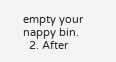empty your nappy bin.
  2. After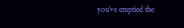you’ve emptied the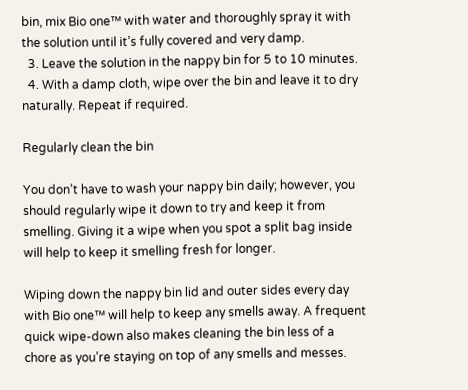bin, mix Bio one™ with water and thoroughly spray it with the solution until it’s fully covered and very damp.
  3. Leave the solution in the nappy bin for 5 to 10 minutes.
  4. With a damp cloth, wipe over the bin and leave it to dry naturally. Repeat if required.

Regularly clean the bin

You don’t have to wash your nappy bin daily; however, you should regularly wipe it down to try and keep it from smelling. Giving it a wipe when you spot a split bag inside will help to keep it smelling fresh for longer.

Wiping down the nappy bin lid and outer sides every day with Bio one™ will help to keep any smells away. A frequent quick wipe-down also makes cleaning the bin less of a chore as you’re staying on top of any smells and messes.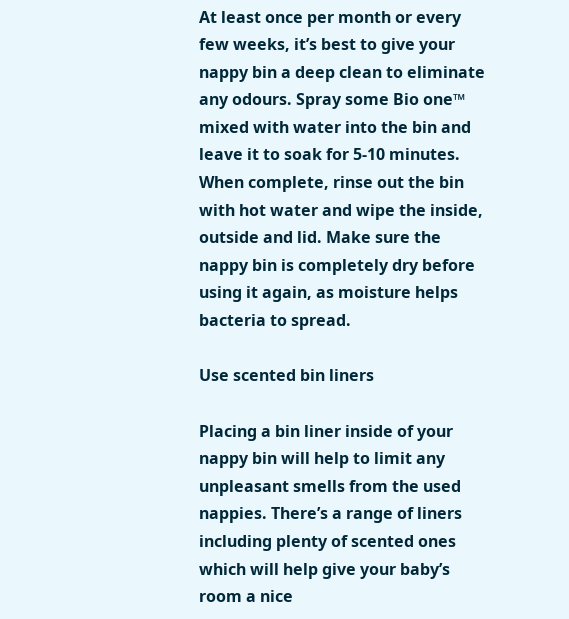At least once per month or every few weeks, it’s best to give your nappy bin a deep clean to eliminate any odours. Spray some Bio one™ mixed with water into the bin and leave it to soak for 5-10 minutes. When complete, rinse out the bin with hot water and wipe the inside, outside and lid. Make sure the nappy bin is completely dry before using it again, as moisture helps bacteria to spread.

Use scented bin liners

Placing a bin liner inside of your nappy bin will help to limit any unpleasant smells from the used nappies. There’s a range of liners including plenty of scented ones which will help give your baby’s room a nice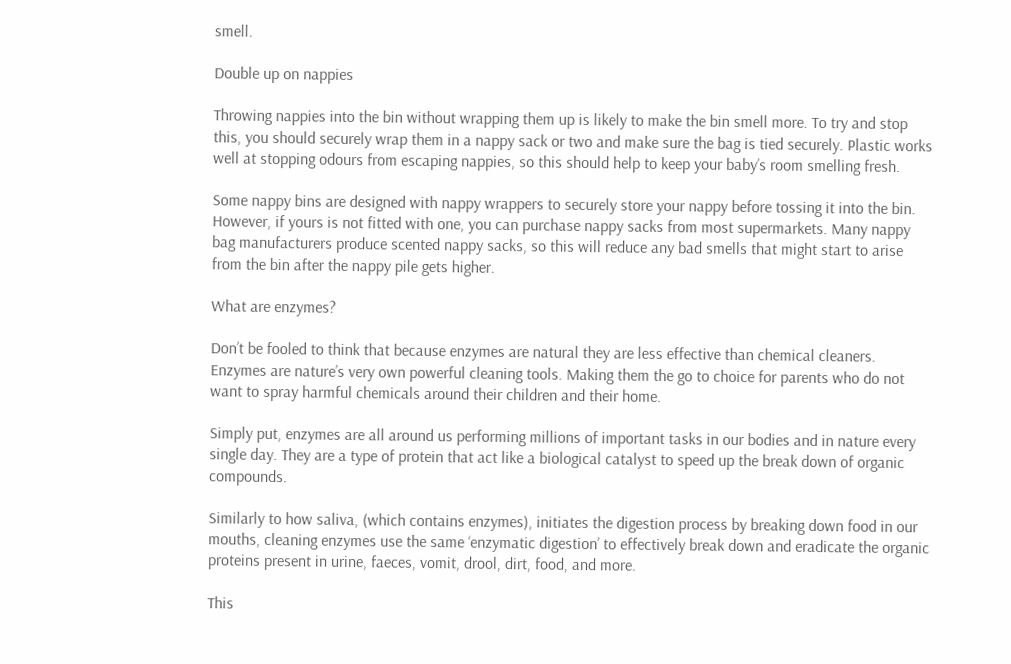smell.

Double up on nappies

Throwing nappies into the bin without wrapping them up is likely to make the bin smell more. To try and stop this, you should securely wrap them in a nappy sack or two and make sure the bag is tied securely. Plastic works well at stopping odours from escaping nappies, so this should help to keep your baby’s room smelling fresh.

Some nappy bins are designed with nappy wrappers to securely store your nappy before tossing it into the bin. However, if yours is not fitted with one, you can purchase nappy sacks from most supermarkets. Many nappy bag manufacturers produce scented nappy sacks, so this will reduce any bad smells that might start to arise from the bin after the nappy pile gets higher.

What are enzymes?

Don’t be fooled to think that because enzymes are natural they are less effective than chemical cleaners. Enzymes are nature’s very own powerful cleaning tools. Making them the go to choice for parents who do not want to spray harmful chemicals around their children and their home.

Simply put, enzymes are all around us performing millions of important tasks in our bodies and in nature every single day. They are a type of protein that act like a biological catalyst to speed up the break down of organic compounds.

Similarly to how saliva, (which contains enzymes), initiates the digestion process by breaking down food in our mouths, cleaning enzymes use the same ‘enzymatic digestion’ to effectively break down and eradicate the organic proteins present in urine, faeces, vomit, drool, dirt, food, and more.

This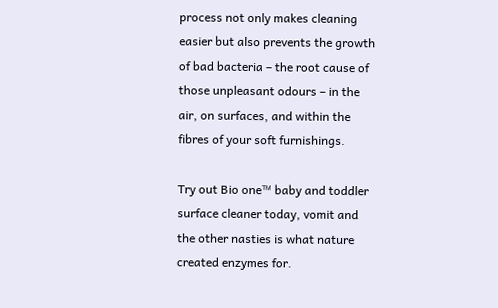process not only makes cleaning easier but also prevents the growth of bad bacteria – the root cause of those unpleasant odours – in the air, on surfaces, and within the fibres of your soft furnishings.

Try out Bio one™ baby and toddler surface cleaner today, vomit and the other nasties is what nature created enzymes for.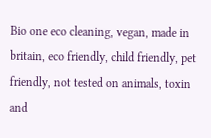Bio one eco cleaning, vegan, made in britain, eco friendly, child friendly, pet friendly, not tested on animals, toxin and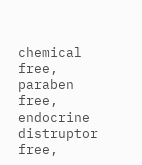chemical free, paraben free, endocrine distruptor free,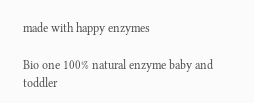made with happy enzymes

Bio one 100% natural enzyme baby and toddler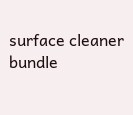surface cleaner bundle